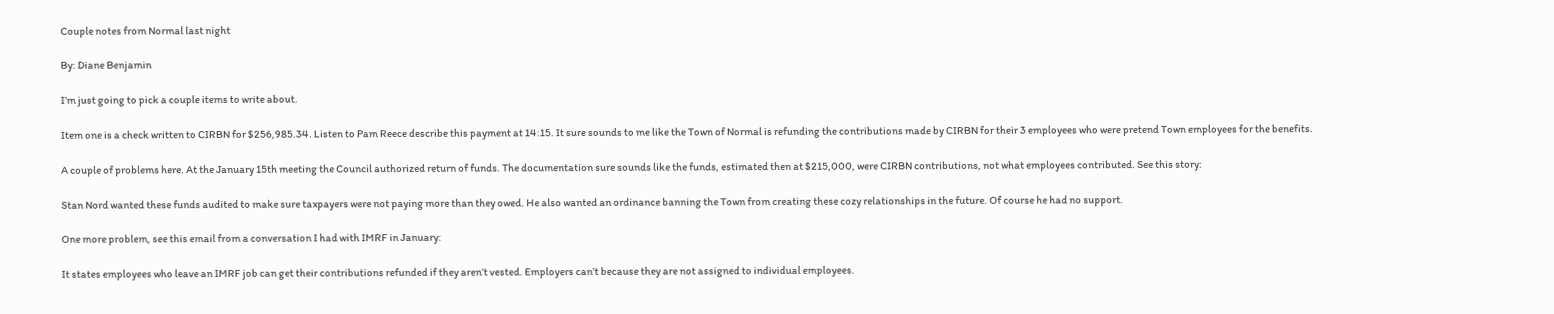Couple notes from Normal last night

By: Diane Benjamin

I’m just going to pick a couple items to write about.

Item one is a check written to CIRBN for $256,985.34. Listen to Pam Reece describe this payment at 14:15. It sure sounds to me like the Town of Normal is refunding the contributions made by CIRBN for their 3 employees who were pretend Town employees for the benefits.

A couple of problems here. At the January 15th meeting the Council authorized return of funds. The documentation sure sounds like the funds, estimated then at $215,000, were CIRBN contributions, not what employees contributed. See this story:

Stan Nord wanted these funds audited to make sure taxpayers were not paying more than they owed. He also wanted an ordinance banning the Town from creating these cozy relationships in the future. Of course he had no support.

One more problem, see this email from a conversation I had with IMRF in January:

It states employees who leave an IMRF job can get their contributions refunded if they aren’t vested. Employers can’t because they are not assigned to individual employees.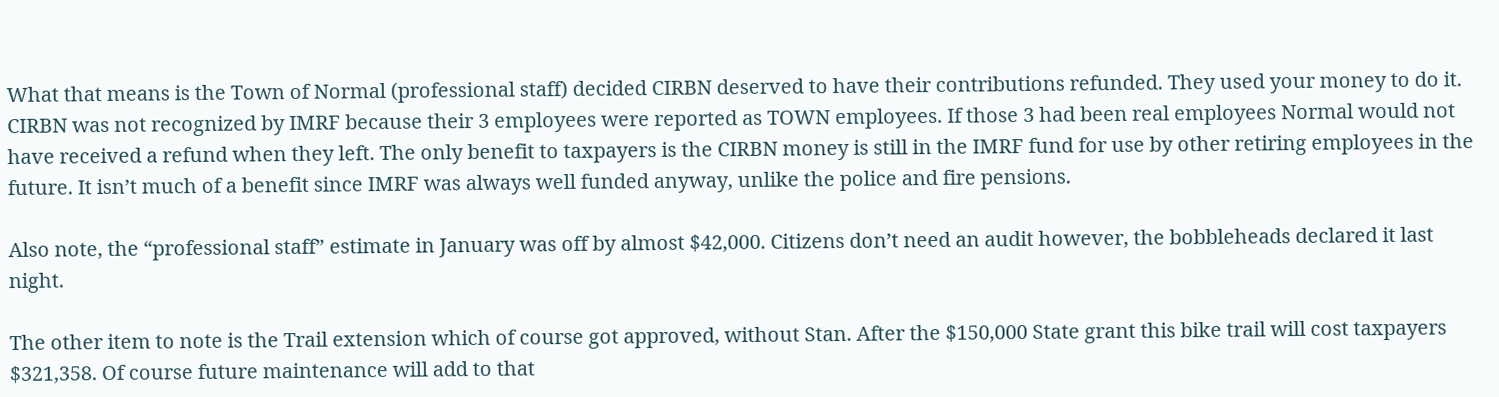What that means is the Town of Normal (professional staff) decided CIRBN deserved to have their contributions refunded. They used your money to do it. CIRBN was not recognized by IMRF because their 3 employees were reported as TOWN employees. If those 3 had been real employees Normal would not have received a refund when they left. The only benefit to taxpayers is the CIRBN money is still in the IMRF fund for use by other retiring employees in the future. It isn’t much of a benefit since IMRF was always well funded anyway, unlike the police and fire pensions.

Also note, the “professional staff” estimate in January was off by almost $42,000. Citizens don’t need an audit however, the bobbleheads declared it last night.

The other item to note is the Trail extension which of course got approved, without Stan. After the $150,000 State grant this bike trail will cost taxpayers $321,358. Of course future maintenance will add to that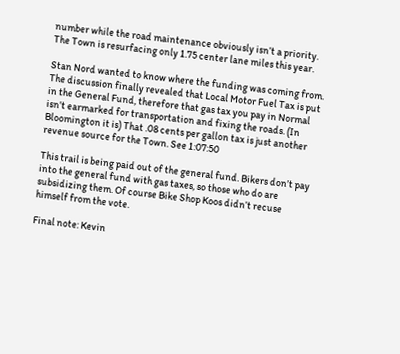number while the road maintenance obviously isn’t a priority. The Town is resurfacing only 1.75 center lane miles this year.

Stan Nord wanted to know where the funding was coming from. The discussion finally revealed that Local Motor Fuel Tax is put in the General Fund, therefore that gas tax you pay in Normal isn’t earmarked for transportation and fixing the roads. (In Bloomington it is) That .08 cents per gallon tax is just another revenue source for the Town. See 1:07:50

This trail is being paid out of the general fund. Bikers don’t pay into the general fund with gas taxes, so those who do are subsidizing them. Of course Bike Shop Koos didn’t recuse himself from the vote.

Final note: Kevin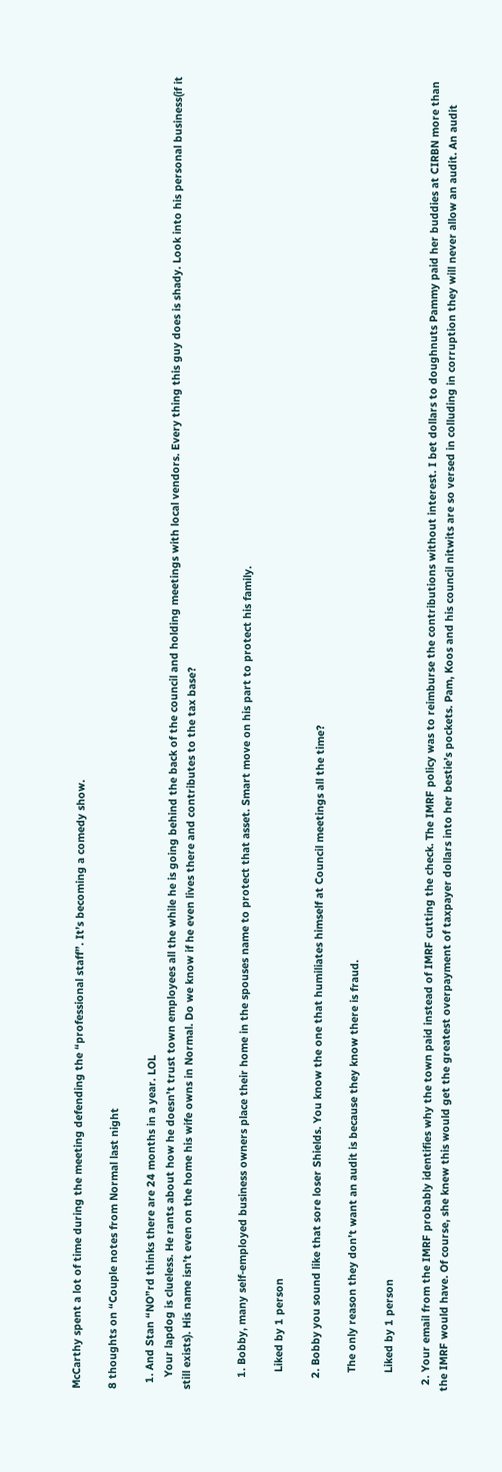McCarthy spent a lot of time during the meeting defending the “professional staff”. It’s becoming a comedy show.

8 thoughts on “Couple notes from Normal last night

  1. And Stan “NO”rd thinks there are 24 months in a year. LOL
    Your lapdog is clueless. He rants about how he doesn’t trust town employees all the while he is going behind the back of the council and holding meetings with local vendors. Every thing this guy does is shady. Look into his personal business(if it still exists). His name isn’t even on the home his wife owns in Normal. Do we know if he even lives there and contributes to the tax base?


    1. Bobby, many self-employed business owners place their home in the spouses name to protect that asset. Smart move on his part to protect his family.

      Liked by 1 person

    2. Bobby you sound like that sore loser Shields. You know the one that humiliates himself at Council meetings all the time?

      The only reason they don’t want an audit is because they know there is fraud.

      Liked by 1 person

  2. Your email from the IMRF probably identifies why the town paid instead of IMRF cutting the check. The IMRF policy was to reimburse the contributions without interest. I bet dollars to doughnuts Pammy paid her buddies at CIRBN more than the IMRF would have. Of course, she knew this would get the greatest overpayment of taxpayer dollars into her bestie’s pockets. Pam, Koos and his council nitwits are so versed in colluding in corruption they will never allow an audit. An audit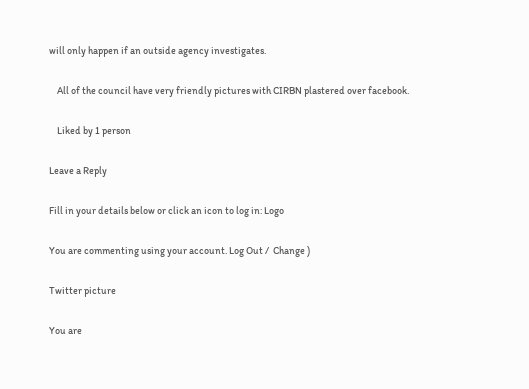will only happen if an outside agency investigates.

    All of the council have very friendly pictures with CIRBN plastered over facebook.

    Liked by 1 person

Leave a Reply

Fill in your details below or click an icon to log in: Logo

You are commenting using your account. Log Out /  Change )

Twitter picture

You are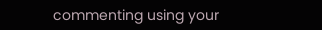commenting using your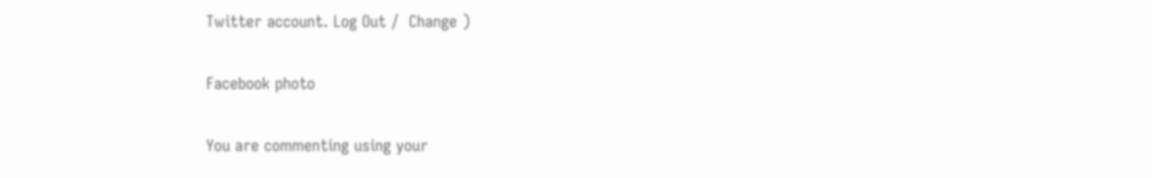Twitter account. Log Out /  Change )

Facebook photo

You are commenting using your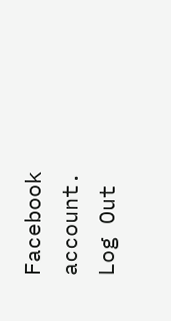Facebook account. Log Out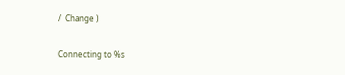/  Change )

Connecting to %s